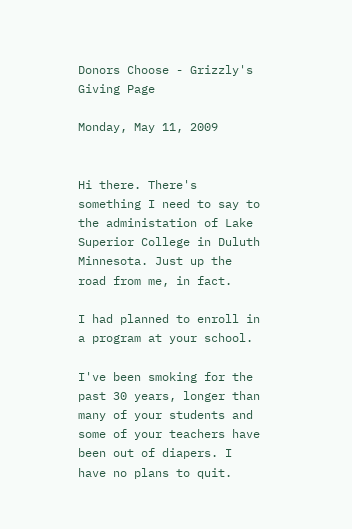Donors Choose - Grizzly's Giving Page

Monday, May 11, 2009


Hi there. There's something I need to say to the administation of Lake Superior College in Duluth Minnesota. Just up the road from me, in fact.

I had planned to enroll in a program at your school.

I've been smoking for the past 30 years, longer than many of your students and some of your teachers have been out of diapers. I have no plans to quit.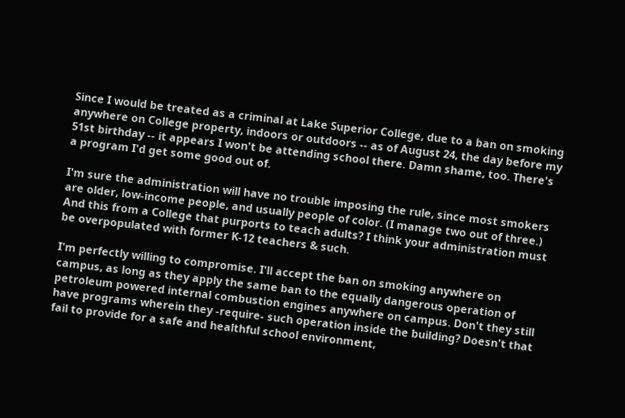Since I would be treated as a criminal at Lake Superior College, due to a ban on smoking anywhere on College property, indoors or outdoors -- as of August 24, the day before my 51st birthday -- it appears I won't be attending school there. Damn shame, too. There's a program I'd get some good out of.

I'm sure the administration will have no trouble imposing the rule, since most smokers are older, low-income people, and usually people of color. (I manage two out of three.) And this from a College that purports to teach adults? I think your administration must be overpopulated with former K-12 teachers & such.

I'm perfectly willing to compromise. I'll accept the ban on smoking anywhere on campus, as long as they apply the same ban to the equally dangerous operation of petroleum powered internal combustion engines anywhere on campus. Don't they still have programs wherein they -require- such operation inside the building? Doesn't that fail to provide for a safe and healthful school environment,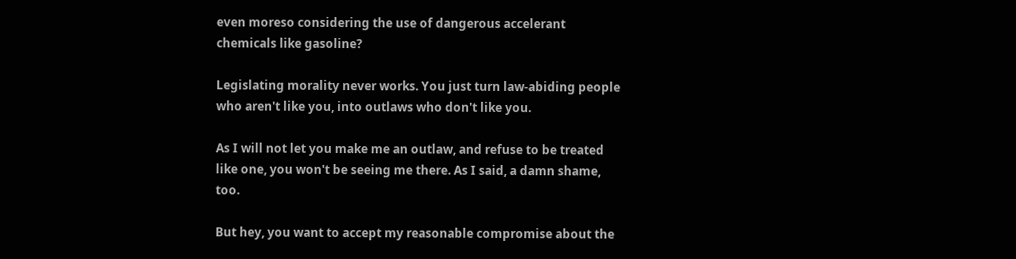even moreso considering the use of dangerous accelerant chemicals like gasoline?

Legislating morality never works. You just turn law-abiding people who aren't like you, into outlaws who don't like you.

As I will not let you make me an outlaw, and refuse to be treated like one, you won't be seeing me there. As I said, a damn shame, too.

But hey, you want to accept my reasonable compromise about the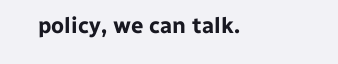policy, we can talk.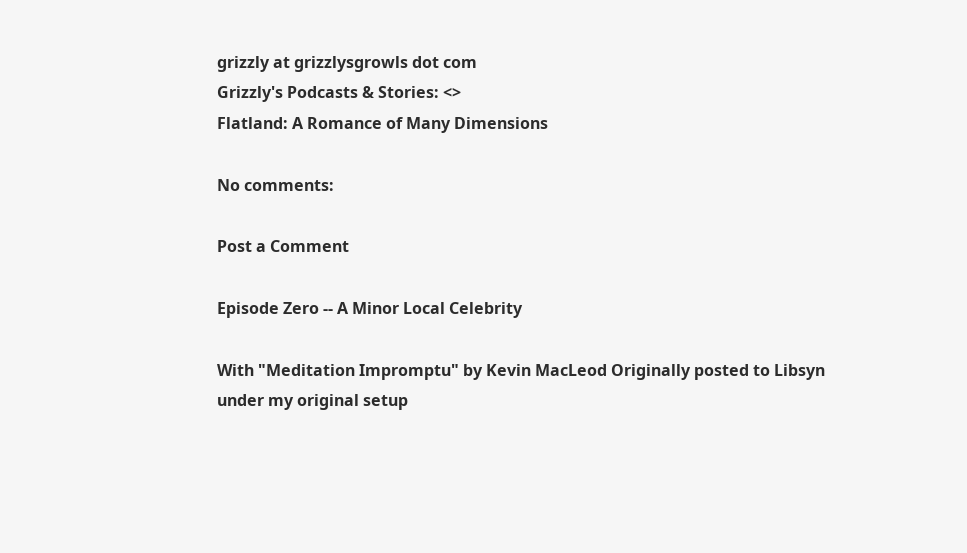grizzly at grizzlysgrowls dot com
Grizzly's Podcasts & Stories: <>
Flatland: A Romance of Many Dimensions

No comments:

Post a Comment

Episode Zero -- A Minor Local Celebrity

With "Meditation Impromptu" by Kevin MacLeod Originally posted to Libsyn under my original setup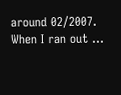around 02/2007.  When I ran out ...